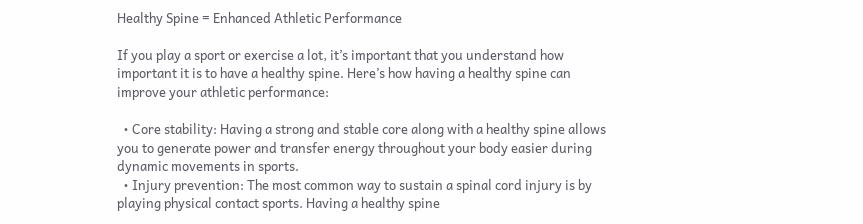Healthy Spine = Enhanced Athletic Performance

If you play a sport or exercise a lot, it’s important that you understand how important it is to have a healthy spine. Here’s how having a healthy spine can improve your athletic performance:

  • Core stability: Having a strong and stable core along with a healthy spine allows you to generate power and transfer energy throughout your body easier during dynamic movements in sports.
  • Injury prevention: The most common way to sustain a spinal cord injury is by playing physical contact sports. Having a healthy spine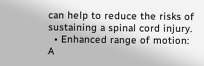can help to reduce the risks of sustaining a spinal cord injury.
  • Enhanced range of motion: A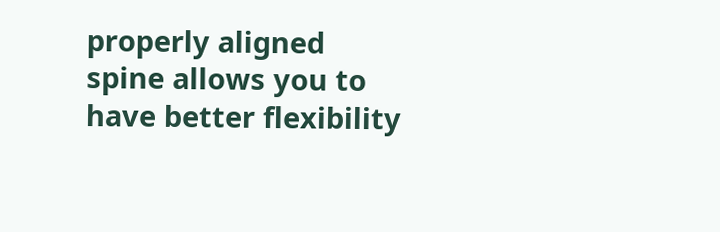properly aligned spine allows you to have better flexibility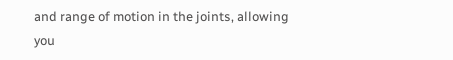and range of motion in the joints, allowing you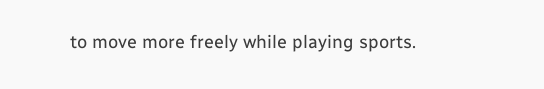to move more freely while playing sports.